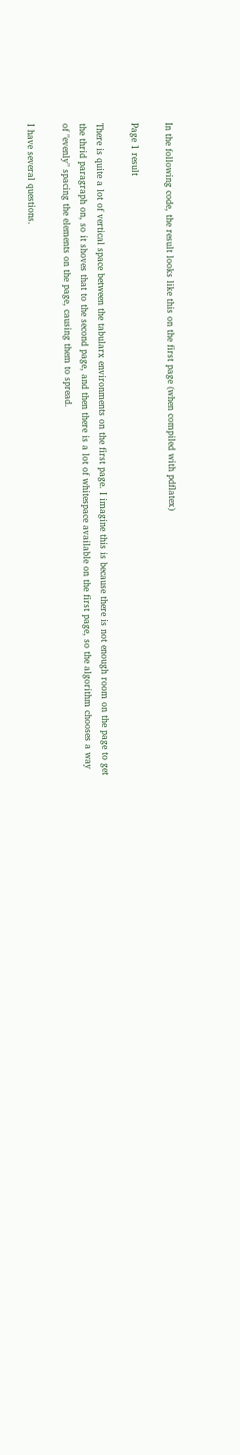In the following code, the result looks like this on the first page (when compiled with pdflatex)

Page 1 result

There is quite a lot of vertical space between the tabularx environments on the first page. I imagine this is because there is not enough room on the page to get the thrid paragraph on, so it shoves that to the second page, and then there is a lot of whitespace available on the first page, so the algorithm chooses a way of "evenly" spacing the elements on the page, causing them to spread.

I have several questions.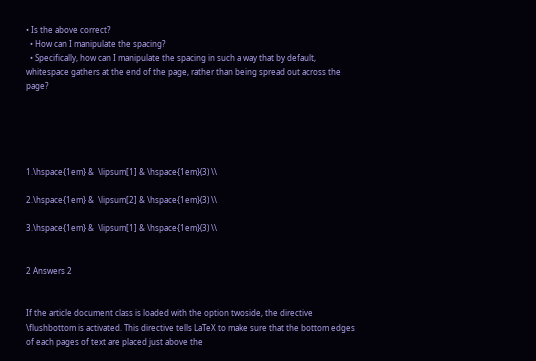• Is the above correct?
  • How can I manipulate the spacing?
  • Specifically, how can I manipulate the spacing in such a way that by default, whitespace gathers at the end of the page, rather than being spread out across the page?





1.\hspace{1em} &  \lipsum[1] & \hspace{1em}(3) \\

2.\hspace{1em} &  \lipsum[2] & \hspace{1em}(3) \\

3.\hspace{1em} &  \lipsum[1] & \hspace{1em}(3) \\


2 Answers 2


If the article document class is loaded with the option twoside, the directive \flushbottom is activated. This directive tells LaTeX to make sure that the bottom edges of each pages of text are placed just above the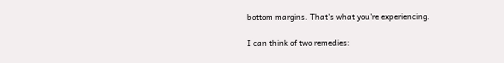bottom margins. That's what you're experiencing.

I can think of two remedies: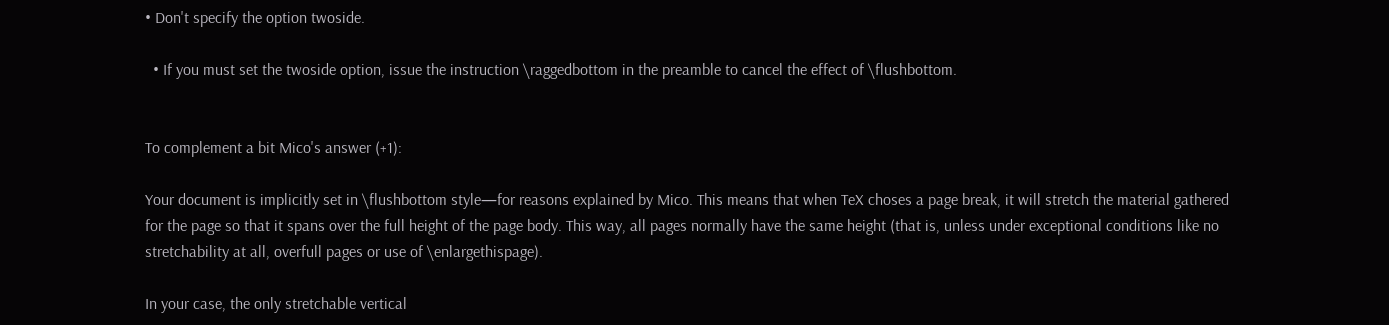• Don't specify the option twoside.

  • If you must set the twoside option, issue the instruction \raggedbottom in the preamble to cancel the effect of \flushbottom.


To complement a bit Mico's answer (+1):

Your document is implicitly set in \flushbottom style—for reasons explained by Mico. This means that when TeX choses a page break, it will stretch the material gathered for the page so that it spans over the full height of the page body. This way, all pages normally have the same height (that is, unless under exceptional conditions like no stretchability at all, overfull pages or use of \enlargethispage).

In your case, the only stretchable vertical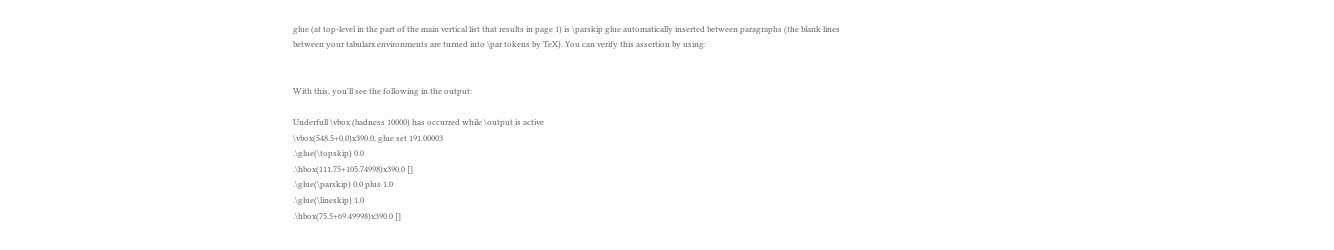glue (at top-level in the part of the main vertical list that results in page 1) is \parskip glue automatically inserted between paragraphs (the blank lines between your tabularx environments are turned into \par tokens by TeX). You can verify this assertion by using:


With this, you'll see the following in the output:

Underfull \vbox (badness 10000) has occurred while \output is active
\vbox(548.5+0.0)x390.0, glue set 191.00003
.\glue(\topskip) 0.0
.\hbox(111.75+105.74998)x390.0 []
.\glue(\parskip) 0.0 plus 1.0
.\glue(\lineskip) 1.0
.\hbox(75.5+69.49998)x390.0 []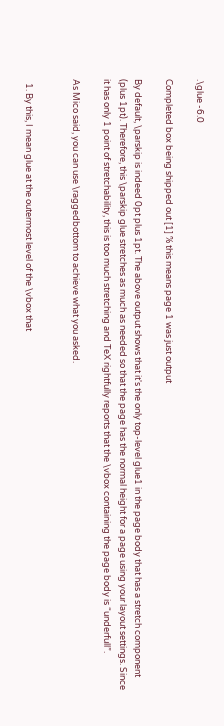.\glue -6.0

Completed box being shipped out [1] % this means page 1 was just output

By default, \parskip is indeed 0pt plus 1pt. The above output shows that it's the only top-level glue1 in the page body that has a stretch component (plus 1pt). Therefore, this \parskip glue stretches as much as needed so that the page has the normal height for a page using your layout settings. Since it has only 1 point of stretchability, this is too much stretching and TeX rightfully reports that the \vbox containing the page body is “underfull”.

As Mico said, you can use \raggedbottom to achieve what you asked.


  1. By this, I mean glue at the outermost level of the \vbox that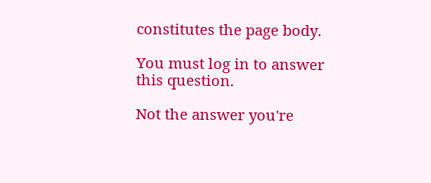constitutes the page body.

You must log in to answer this question.

Not the answer you're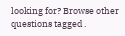looking for? Browse other questions tagged .